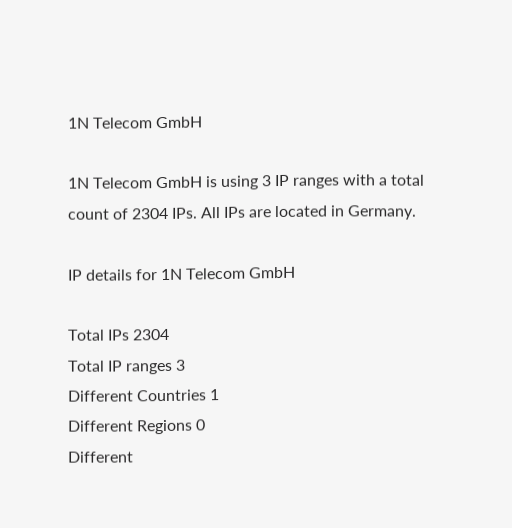1N Telecom GmbH

1N Telecom GmbH is using 3 IP ranges with a total count of 2304 IPs. All IPs are located in Germany.

IP details for 1N Telecom GmbH

Total IPs 2304
Total IP ranges 3
Different Countries 1
Different Regions 0
Different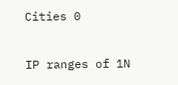Cities 0

IP ranges of 1N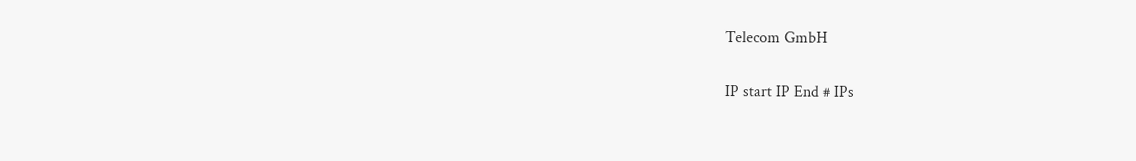Telecom GmbH

IP start IP End # IPs